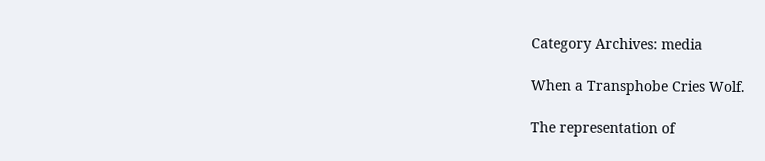Category Archives: media

When a Transphobe Cries Wolf.

The representation of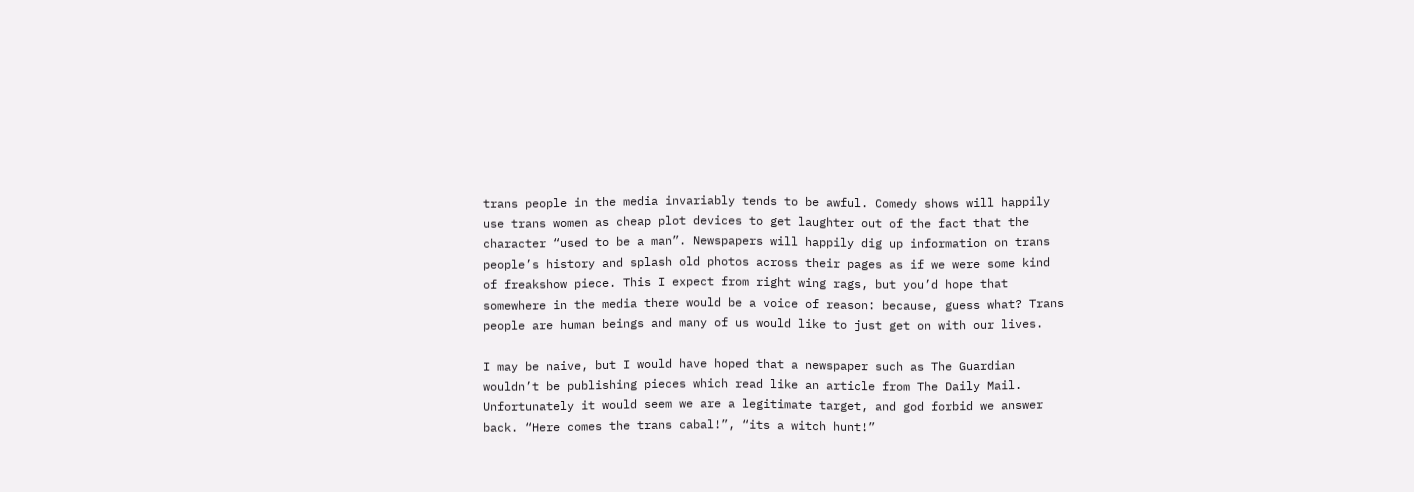trans people in the media invariably tends to be awful. Comedy shows will happily use trans women as cheap plot devices to get laughter out of the fact that the character “used to be a man”. Newspapers will happily dig up information on trans people’s history and splash old photos across their pages as if we were some kind of freakshow piece. This I expect from right wing rags, but you’d hope that somewhere in the media there would be a voice of reason: because, guess what? Trans people are human beings and many of us would like to just get on with our lives.

I may be naive, but I would have hoped that a newspaper such as The Guardian wouldn’t be publishing pieces which read like an article from The Daily Mail. Unfortunately it would seem we are a legitimate target, and god forbid we answer back. “Here comes the trans cabal!”, “its a witch hunt!”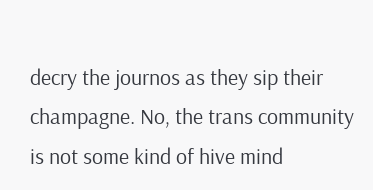decry the journos as they sip their champagne. No, the trans community is not some kind of hive mind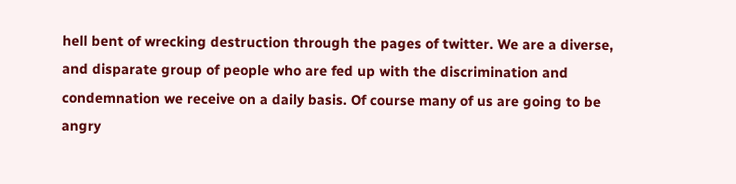hell bent of wrecking destruction through the pages of twitter. We are a diverse, and disparate group of people who are fed up with the discrimination and condemnation we receive on a daily basis. Of course many of us are going to be angry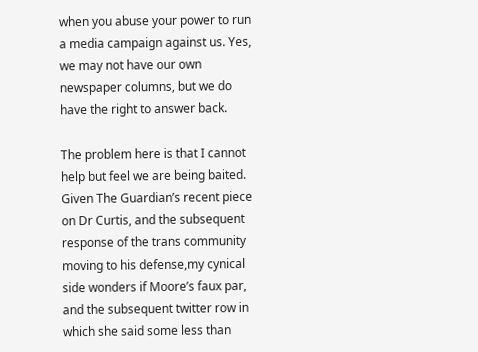when you abuse your power to run a media campaign against us. Yes, we may not have our own newspaper columns, but we do have the right to answer back.

The problem here is that I cannot help but feel we are being baited. Given The Guardian’s recent piece on Dr Curtis, and the subsequent response of the trans community moving to his defense,my cynical side wonders if Moore’s faux par, and the subsequent twitter row in which she said some less than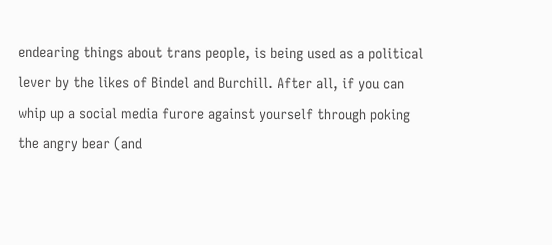endearing things about trans people, is being used as a political lever by the likes of Bindel and Burchill. After all, if you can whip up a social media furore against yourself through poking the angry bear (and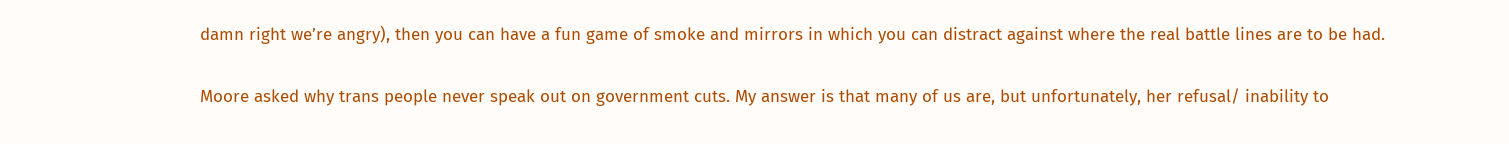damn right we’re angry), then you can have a fun game of smoke and mirrors in which you can distract against where the real battle lines are to be had.

Moore asked why trans people never speak out on government cuts. My answer is that many of us are, but unfortunately, her refusal/ inability to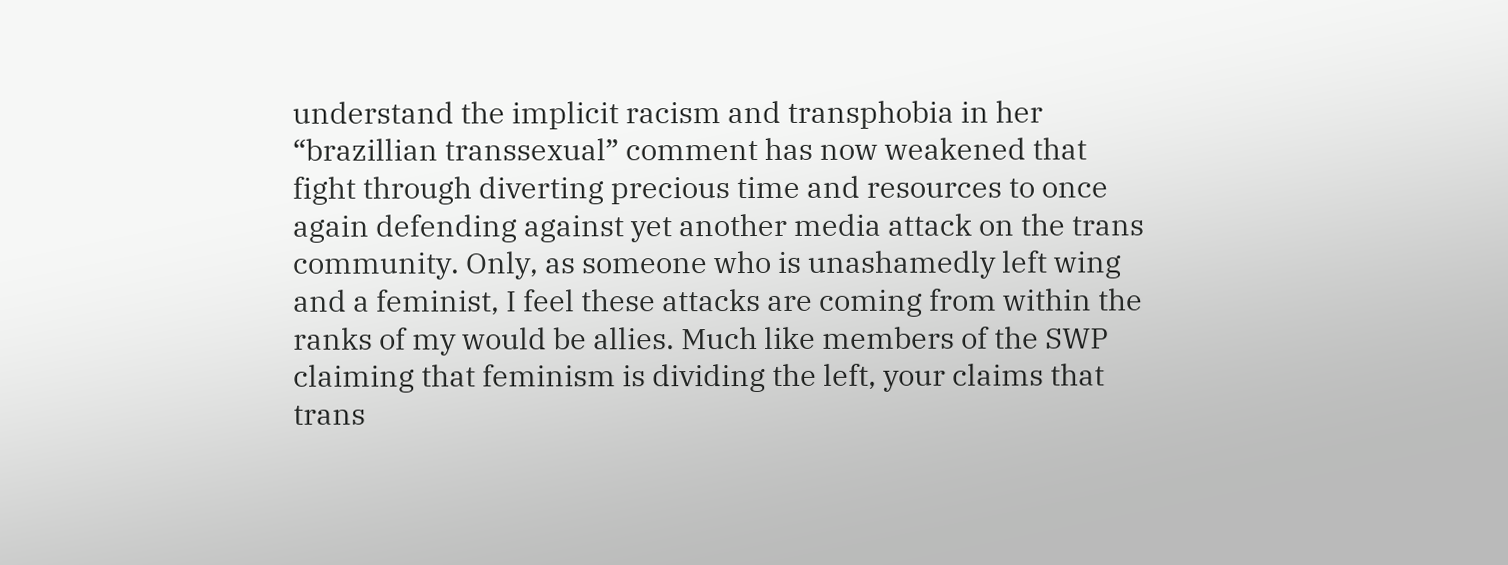understand the implicit racism and transphobia in her “brazillian transsexual” comment has now weakened that fight through diverting precious time and resources to once again defending against yet another media attack on the trans community. Only, as someone who is unashamedly left wing and a feminist, I feel these attacks are coming from within the ranks of my would be allies. Much like members of the SWP claiming that feminism is dividing the left, your claims that trans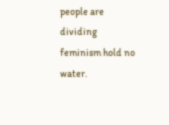people are dividing feminism hold no water.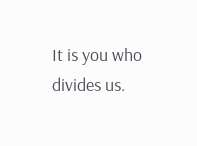It is you who divides us.